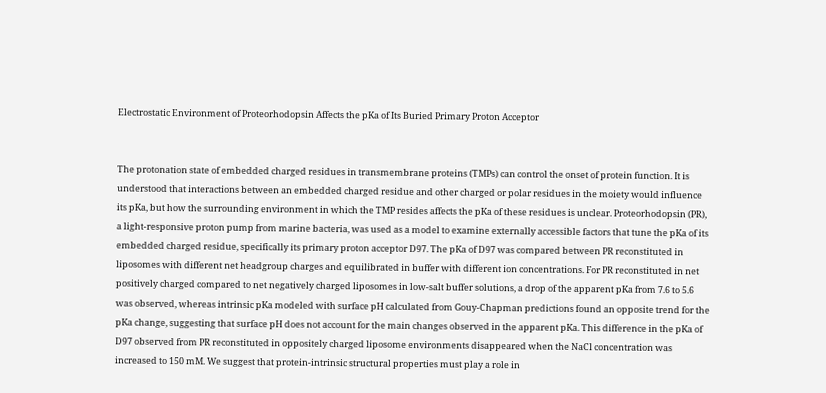Electrostatic Environment of Proteorhodopsin Affects the pKa of Its Buried Primary Proton Acceptor


The protonation state of embedded charged residues in transmembrane proteins (TMPs) can control the onset of protein function. It is understood that interactions between an embedded charged residue and other charged or polar residues in the moiety would influence its pKa, but how the surrounding environment in which the TMP resides affects the pKa of these residues is unclear. Proteorhodopsin (PR), a light-responsive proton pump from marine bacteria, was used as a model to examine externally accessible factors that tune the pKa of its embedded charged residue, specifically its primary proton acceptor D97. The pKa of D97 was compared between PR reconstituted in liposomes with different net headgroup charges and equilibrated in buffer with different ion concentrations. For PR reconstituted in net positively charged compared to net negatively charged liposomes in low-salt buffer solutions, a drop of the apparent pKa from 7.6 to 5.6 was observed, whereas intrinsic pKa modeled with surface pH calculated from Gouy-Chapman predictions found an opposite trend for the pKa change, suggesting that surface pH does not account for the main changes observed in the apparent pKa. This difference in the pKa of D97 observed from PR reconstituted in oppositely charged liposome environments disappeared when the NaCl concentration was increased to 150 mM. We suggest that protein-intrinsic structural properties must play a role in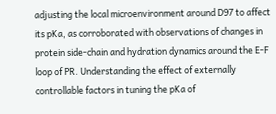adjusting the local microenvironment around D97 to affect its pKa, as corroborated with observations of changes in protein side-chain and hydration dynamics around the E-F loop of PR. Understanding the effect of externally controllable factors in tuning the pKa of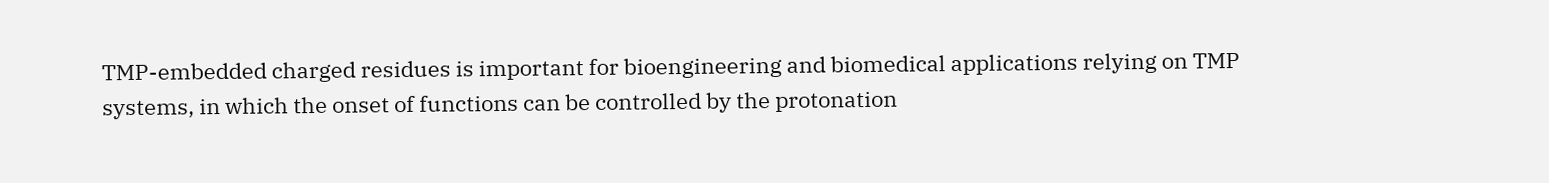TMP-embedded charged residues is important for bioengineering and biomedical applications relying on TMP systems, in which the onset of functions can be controlled by the protonation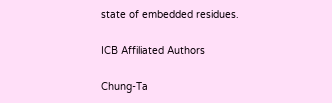state of embedded residues.

ICB Affiliated Authors

Chung-Ta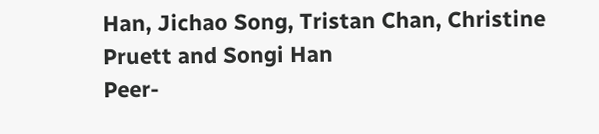Han, Jichao Song, Tristan Chan, Christine Pruett and Songi Han
Peer-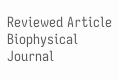Reviewed Article
Biophysical Journal